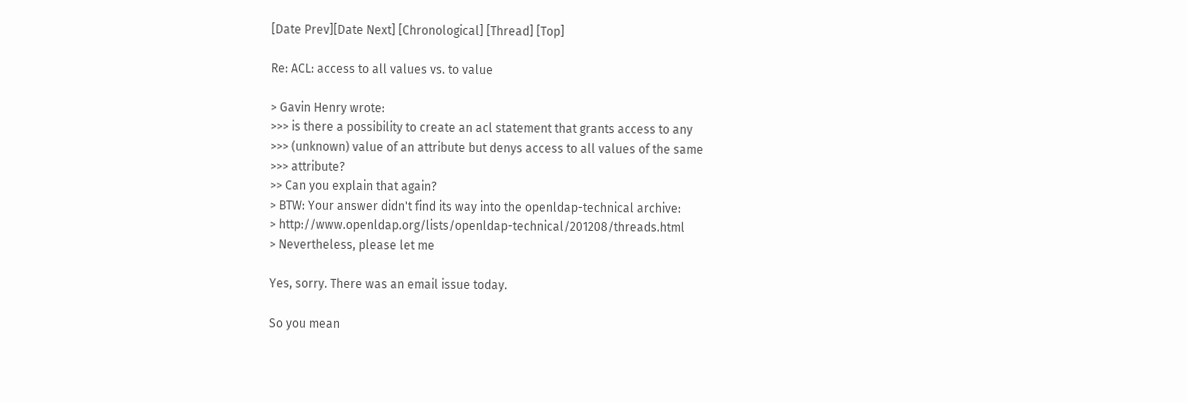[Date Prev][Date Next] [Chronological] [Thread] [Top]

Re: ACL: access to all values vs. to value

> Gavin Henry wrote:
>>> is there a possibility to create an acl statement that grants access to any
>>> (unknown) value of an attribute but denys access to all values of the same
>>> attribute?
>> Can you explain that again?
> BTW: Your answer didn't find its way into the openldap-technical archive:
> http://www.openldap.org/lists/openldap-technical/201208/threads.html
> Nevertheless, please let me

Yes, sorry. There was an email issue today.

So you mean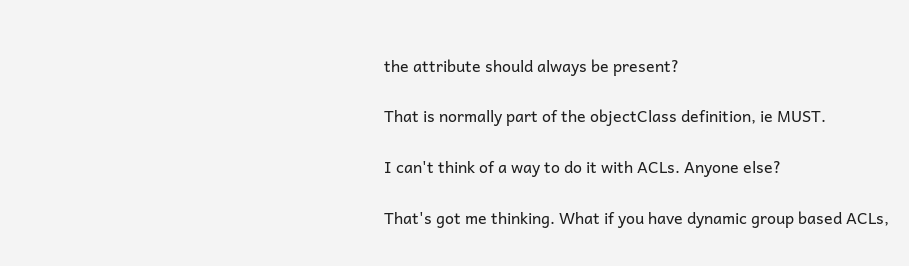the attribute should always be present?

That is normally part of the objectClass definition, ie MUST.

I can't think of a way to do it with ACLs. Anyone else?

That's got me thinking. What if you have dynamic group based ACLs,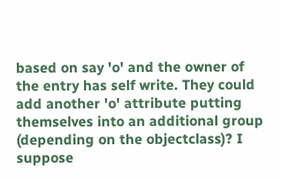based on say 'o' and the owner of the entry has self write. They could
add another 'o' attribute putting themselves into an additional group
(depending on the objectclass)? I suppose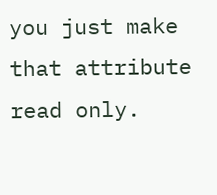you just make that attribute
read only.